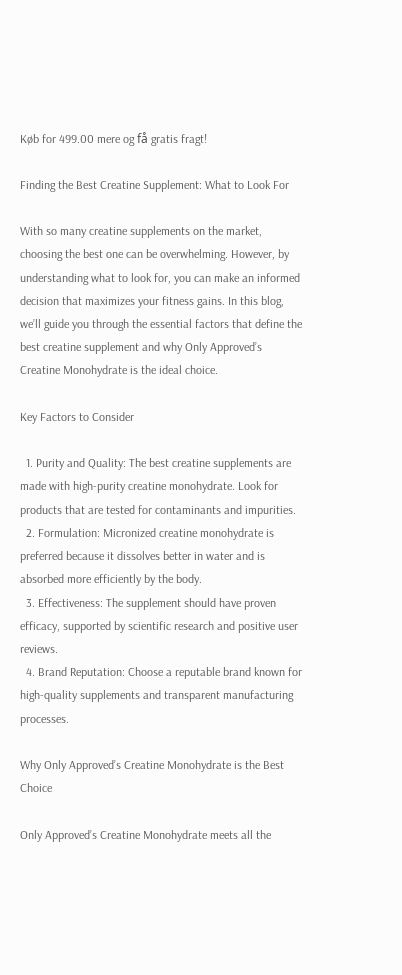Køb for 499.00 mere og få gratis fragt!

Finding the Best Creatine Supplement: What to Look For

With so many creatine supplements on the market, choosing the best one can be overwhelming. However, by understanding what to look for, you can make an informed decision that maximizes your fitness gains. In this blog, we’ll guide you through the essential factors that define the best creatine supplement and why Only Approved’s Creatine Monohydrate is the ideal choice.

Key Factors to Consider

  1. Purity and Quality: The best creatine supplements are made with high-purity creatine monohydrate. Look for products that are tested for contaminants and impurities.
  2. Formulation: Micronized creatine monohydrate is preferred because it dissolves better in water and is absorbed more efficiently by the body.
  3. Effectiveness: The supplement should have proven efficacy, supported by scientific research and positive user reviews.
  4. Brand Reputation: Choose a reputable brand known for high-quality supplements and transparent manufacturing processes.

Why Only Approved’s Creatine Monohydrate is the Best Choice

Only Approved’s Creatine Monohydrate meets all the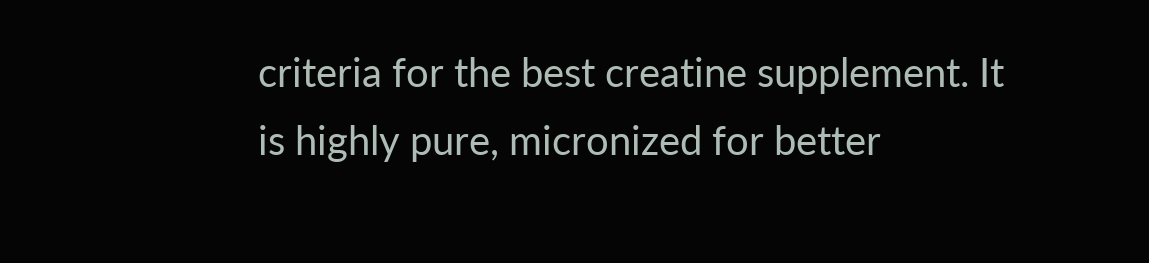criteria for the best creatine supplement. It is highly pure, micronized for better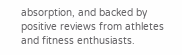absorption, and backed by positive reviews from athletes and fitness enthusiasts.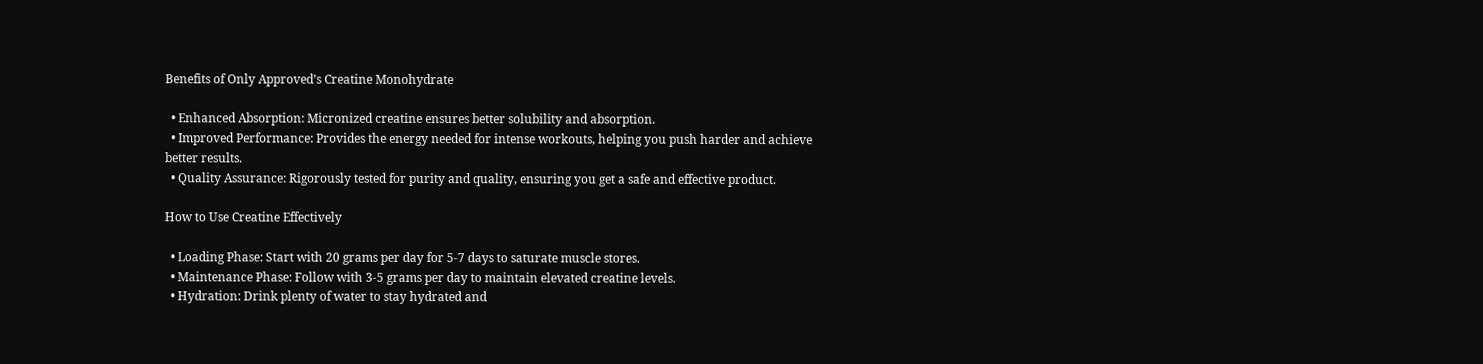Benefits of Only Approved’s Creatine Monohydrate

  • Enhanced Absorption: Micronized creatine ensures better solubility and absorption.
  • Improved Performance: Provides the energy needed for intense workouts, helping you push harder and achieve better results.
  • Quality Assurance: Rigorously tested for purity and quality, ensuring you get a safe and effective product.

How to Use Creatine Effectively

  • Loading Phase: Start with 20 grams per day for 5-7 days to saturate muscle stores.
  • Maintenance Phase: Follow with 3-5 grams per day to maintain elevated creatine levels.
  • Hydration: Drink plenty of water to stay hydrated and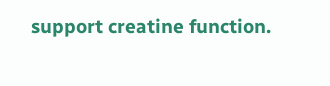support creatine function.